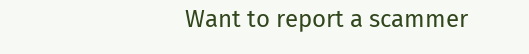Want to report a scammer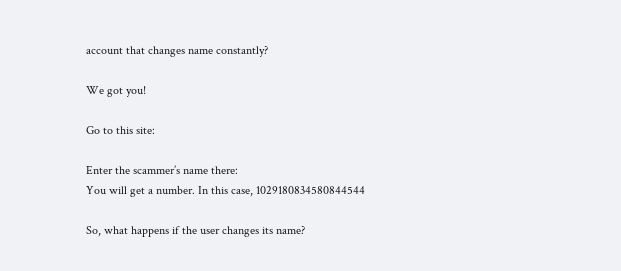account that changes name constantly?

We got you!

Go to this site:

Enter the scammer’s name there:
You will get a number. In this case, 1029180834580844544

So, what happens if the user changes its name?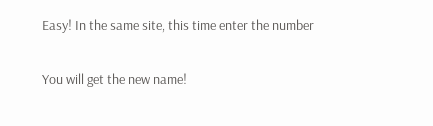Easy! In the same site, this time enter the number

You will get the new name!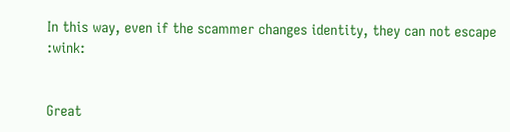In this way, even if the scammer changes identity, they can not escape :wink:


Great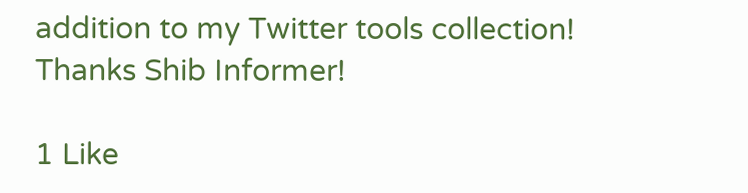addition to my Twitter tools collection! Thanks Shib Informer!

1 Like